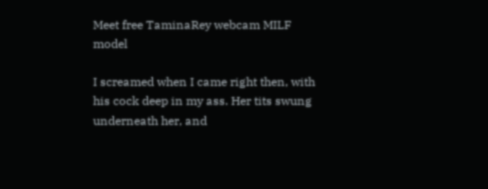Meet free TaminaRey webcam MILF model

I screamed when I came right then, with his cock deep in my ass. Her tits swung underneath her, and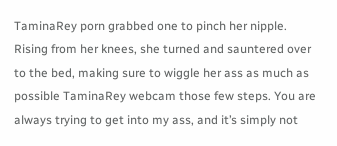TaminaRey porn grabbed one to pinch her nipple. Rising from her knees, she turned and sauntered over to the bed, making sure to wiggle her ass as much as possible TaminaRey webcam those few steps. You are always trying to get into my ass, and it’s simply not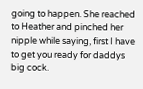going to happen. She reached to Heather and pinched her nipple while saying, first I have to get you ready for daddys big cock.